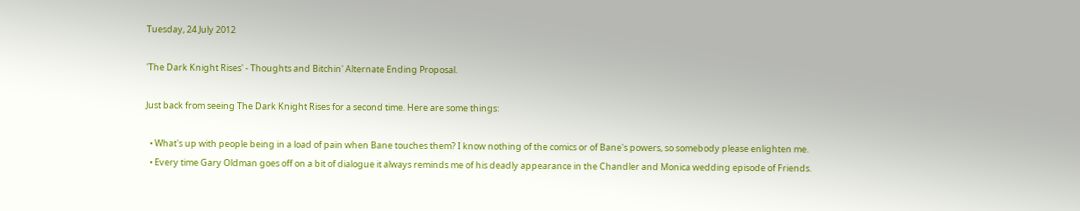Tuesday, 24 July 2012

'The Dark Knight Rises' - Thoughts and Bitchin' Alternate Ending Proposal.

Just back from seeing The Dark Knight Rises for a second time. Here are some things:

  • What's up with people being in a load of pain when Bane touches them? I know nothing of the comics or of Bane's powers, so somebody please enlighten me.
  • Every time Gary Oldman goes off on a bit of dialogue it always reminds me of his deadly appearance in the Chandler and Monica wedding episode of Friends.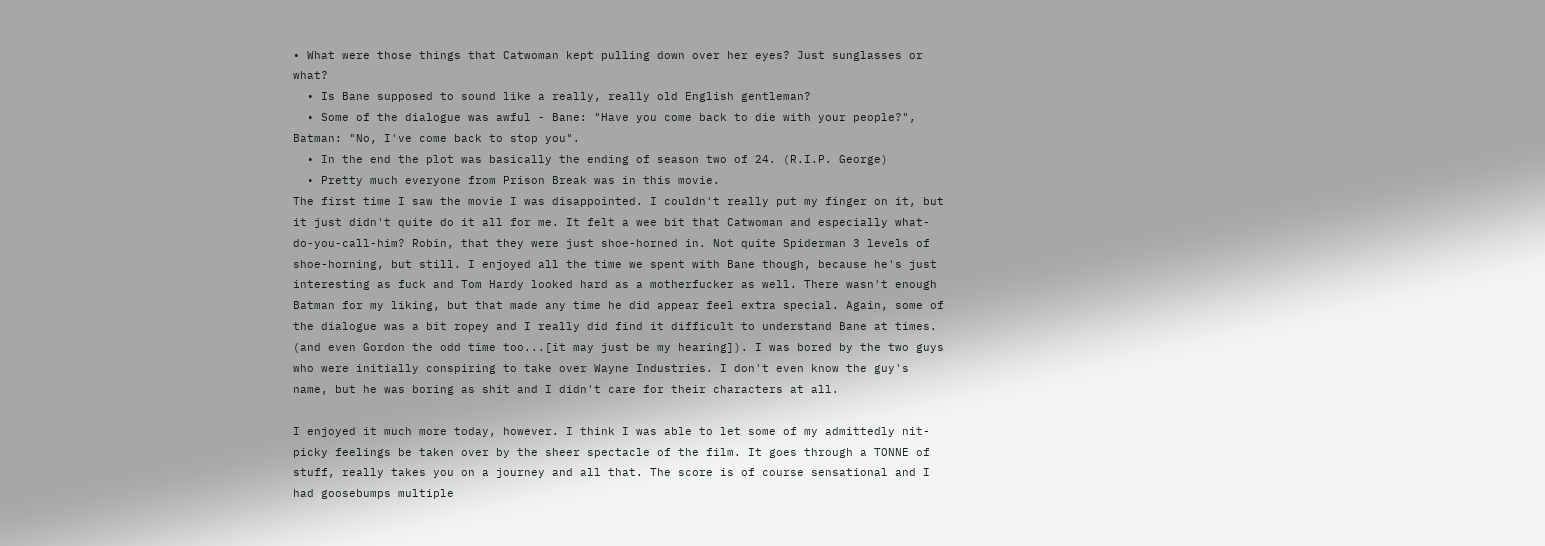• What were those things that Catwoman kept pulling down over her eyes? Just sunglasses or what?
  • Is Bane supposed to sound like a really, really old English gentleman?
  • Some of the dialogue was awful - Bane: "Have you come back to die with your people?", Batman: "No, I've come back to stop you".
  • In the end the plot was basically the ending of season two of 24. (R.I.P. George)
  • Pretty much everyone from Prison Break was in this movie.
The first time I saw the movie I was disappointed. I couldn't really put my finger on it, but it just didn't quite do it all for me. It felt a wee bit that Catwoman and especially what-do-you-call-him? Robin, that they were just shoe-horned in. Not quite Spiderman 3 levels of shoe-horning, but still. I enjoyed all the time we spent with Bane though, because he's just interesting as fuck and Tom Hardy looked hard as a motherfucker as well. There wasn't enough Batman for my liking, but that made any time he did appear feel extra special. Again, some of the dialogue was a bit ropey and I really did find it difficult to understand Bane at times. (and even Gordon the odd time too...[it may just be my hearing]). I was bored by the two guys who were initially conspiring to take over Wayne Industries. I don't even know the guy's name, but he was boring as shit and I didn't care for their characters at all.

I enjoyed it much more today, however. I think I was able to let some of my admittedly nit-picky feelings be taken over by the sheer spectacle of the film. It goes through a TONNE of stuff, really takes you on a journey and all that. The score is of course sensational and I had goosebumps multiple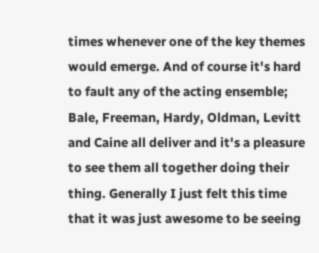times whenever one of the key themes would emerge. And of course it's hard to fault any of the acting ensemble; Bale, Freeman, Hardy, Oldman, Levitt and Caine all deliver and it's a pleasure to see them all together doing their thing. Generally I just felt this time that it was just awesome to be seeing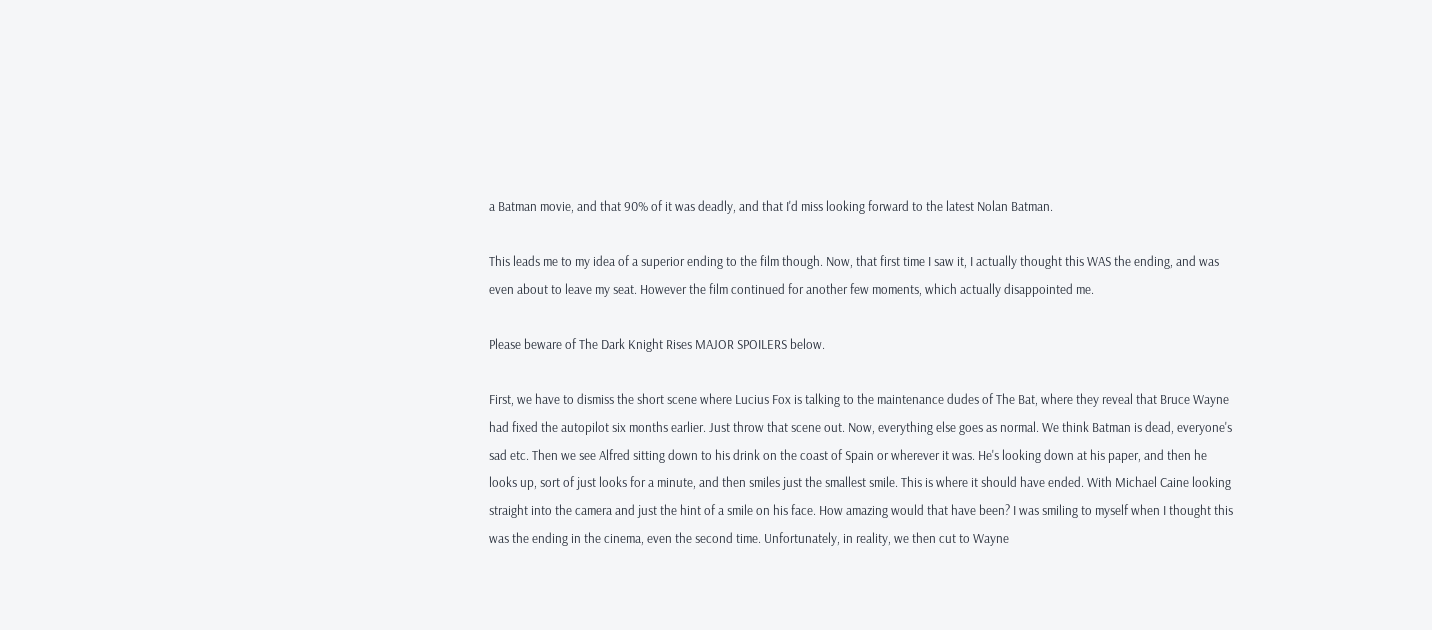a Batman movie, and that 90% of it was deadly, and that I'd miss looking forward to the latest Nolan Batman.

This leads me to my idea of a superior ending to the film though. Now, that first time I saw it, I actually thought this WAS the ending, and was even about to leave my seat. However the film continued for another few moments, which actually disappointed me.

Please beware of The Dark Knight Rises MAJOR SPOILERS below.

First, we have to dismiss the short scene where Lucius Fox is talking to the maintenance dudes of The Bat, where they reveal that Bruce Wayne had fixed the autopilot six months earlier. Just throw that scene out. Now, everything else goes as normal. We think Batman is dead, everyone's sad etc. Then we see Alfred sitting down to his drink on the coast of Spain or wherever it was. He's looking down at his paper, and then he looks up, sort of just looks for a minute, and then smiles just the smallest smile. This is where it should have ended. With Michael Caine looking straight into the camera and just the hint of a smile on his face. How amazing would that have been? I was smiling to myself when I thought this was the ending in the cinema, even the second time. Unfortunately, in reality, we then cut to Wayne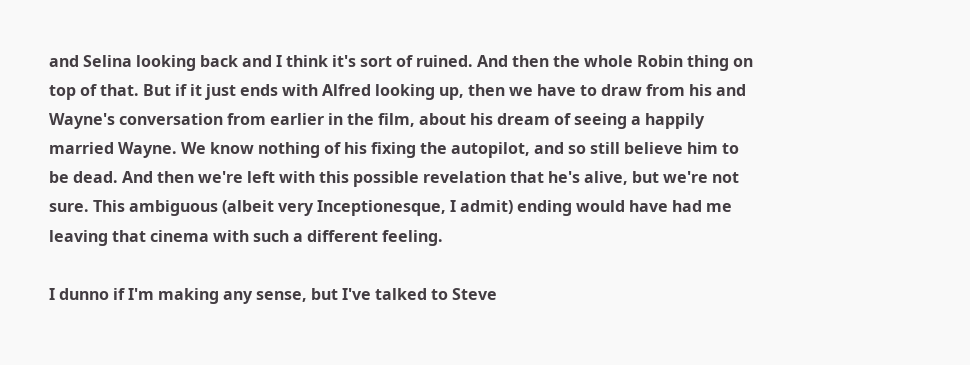and Selina looking back and I think it's sort of ruined. And then the whole Robin thing on top of that. But if it just ends with Alfred looking up, then we have to draw from his and Wayne's conversation from earlier in the film, about his dream of seeing a happily married Wayne. We know nothing of his fixing the autopilot, and so still believe him to be dead. And then we're left with this possible revelation that he's alive, but we're not sure. This ambiguous (albeit very Inceptionesque, I admit) ending would have had me leaving that cinema with such a different feeling.

I dunno if I'm making any sense, but I've talked to Steve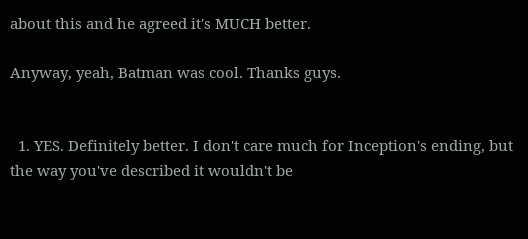about this and he agreed it's MUCH better.

Anyway, yeah, Batman was cool. Thanks guys.


  1. YES. Definitely better. I don't care much for Inception's ending, but the way you've described it wouldn't be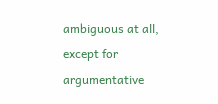ambiguous at all, except for argumentative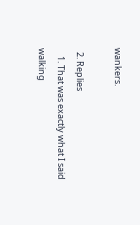wankers.

  2. Replies
    1. That was exactly what I said walking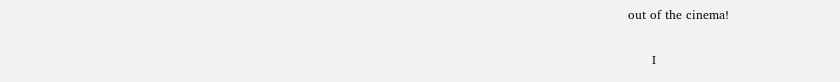out of the cinema!

      I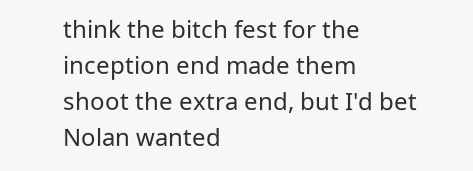think the bitch fest for the inception end made them shoot the extra end, but I'd bet Nolan wanted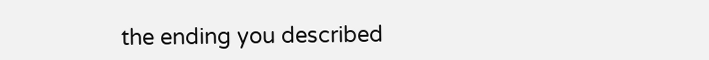the ending you described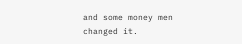and some money men changed it.